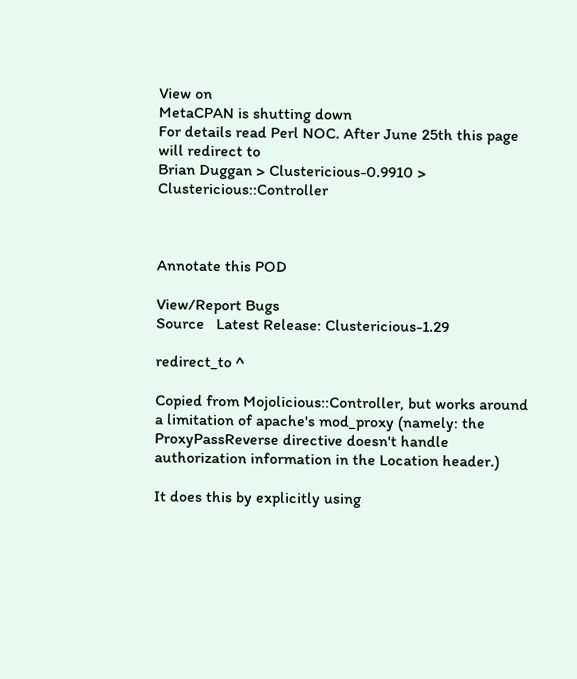View on
MetaCPAN is shutting down
For details read Perl NOC. After June 25th this page will redirect to
Brian Duggan > Clustericious-0.9910 > Clustericious::Controller



Annotate this POD

View/Report Bugs
Source   Latest Release: Clustericious-1.29

redirect_to ^

Copied from Mojolicious::Controller, but works around a limitation of apache's mod_proxy (namely: the ProxyPassReverse directive doesn't handle authorization information in the Location header.)

It does this by explicitly using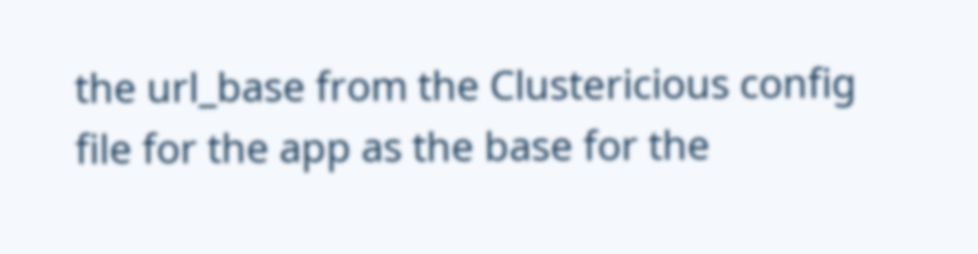the url_base from the Clustericious config file for the app as the base for the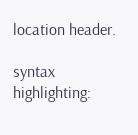location header.

syntax highlighting: